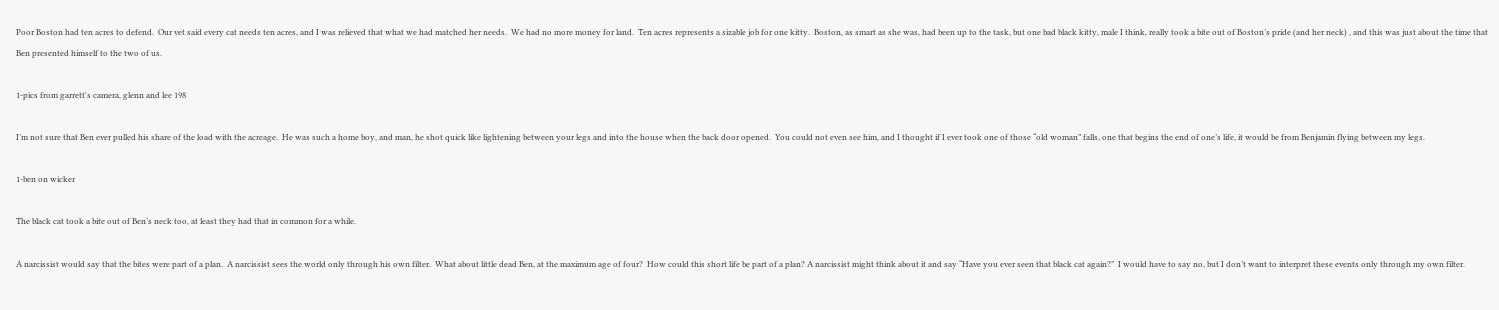Poor Boston had ten acres to defend.  Our vet said every cat needs ten acres, and I was relieved that what we had matched her needs.  We had no more money for land.  Ten acres represents a sizable job for one kitty.  Boston, as smart as she was, had been up to the task, but one bad black kitty, male I think, really took a bite out of Boston’s pride (and her neck) , and this was just about the time that Ben presented himself to the two of us.

1-pics from garrett's camera, glenn and lee 198

I’m not sure that Ben ever pulled his share of the load with the acreage.  He was such a home boy, and man, he shot quick like lightening between your legs and into the house when the back door opened.  You could not even see him, and I thought if I ever took one of those “old woman” falls, one that begins the end of one’s life, it would be from Benjamin flying between my legs.

1-ben on wicker

The black cat took a bite out of Ben’s neck too, at least they had that in common for a while.

A narcissist would say that the bites were part of a plan.  A narcissist sees the world only through his own filter.  What about little dead Ben, at the maximum age of four?  How could this short life be part of a plan? A narcissist might think about it and say “Have you ever seen that black cat again?”  I would have to say no, but I don’t want to interpret these events only through my own filter.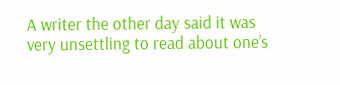A writer the other day said it was very unsettling to read about one’s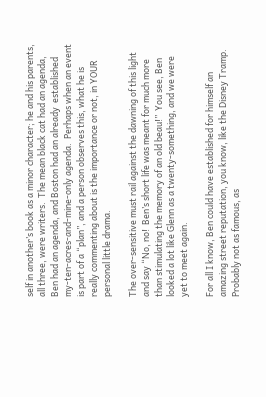self in another’s book as a minor character; he and his parents, all three, were writers.  The mean black cat had an agenda, Ben had an agenda, and Boston had an already  established my-ten-acres-and-mine-only agenda.  Perhaps when an event is part of a “plan”, and a person observes this, what he is really commenting about is the importance or not, in YOUR personal little drama.

The over-sensitive must rail against the dawning of this light and say “No, no!  Ben’s short life was meant for much more than stimulating the memory of an old beau!”  You see, Ben looked a lot like Glenn as a twenty-something, and we were yet to meet again.

For all I know, Ben could have established for himself an amazing street reputation, you know, like the Disney Tramp.  Probably not as famous, as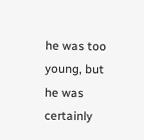he was too young, but he was certainly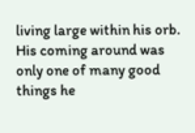living large within his orb.  His coming around was only one of many good things he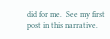did for me.  See my first post in this narrative.